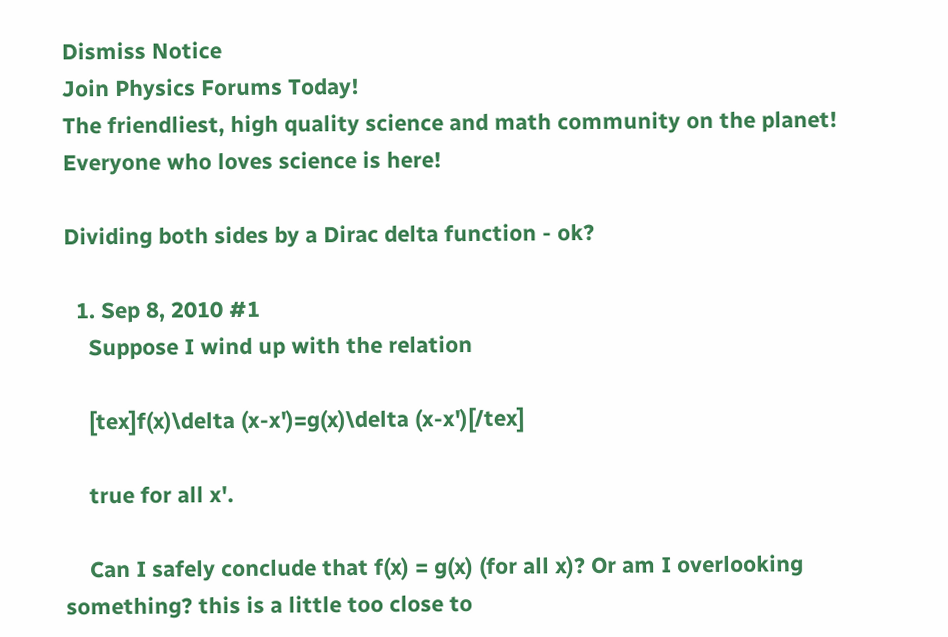Dismiss Notice
Join Physics Forums Today!
The friendliest, high quality science and math community on the planet! Everyone who loves science is here!

Dividing both sides by a Dirac delta function - ok?

  1. Sep 8, 2010 #1
    Suppose I wind up with the relation

    [tex]f(x)\delta (x-x')=g(x)\delta (x-x')[/tex]

    true for all x'.

    Can I safely conclude that f(x) = g(x) (for all x)? Or am I overlooking something? this is a little too close to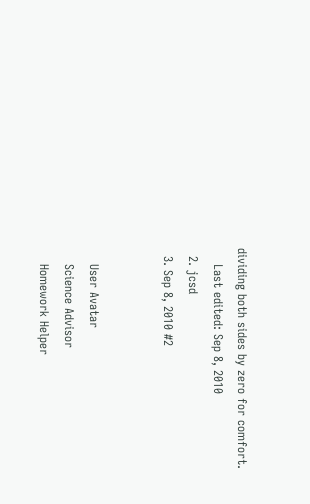dividing both sides by zero for comfort.
    Last edited: Sep 8, 2010
  2. jcsd
  3. Sep 8, 2010 #2


    User Avatar
    Science Advisor
    Homework Helper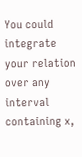You could integrate your relation over any interval containing x,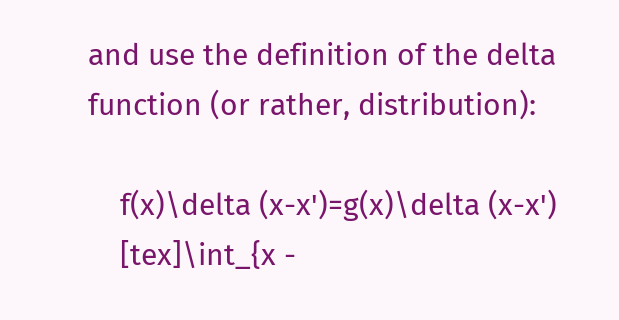and use the definition of the delta function (or rather, distribution):

    f(x)\delta (x-x')=g(x)\delta (x-x')
    [tex]\int_{x -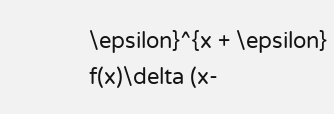\epsilon}^{x + \epsilon} f(x)\delta (x-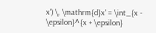x') \, \mathrm{d}x' = \int_{x - \epsilon}^{x + \epsilon}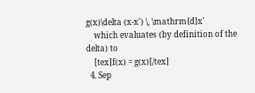g(x)\delta (x-x') \, \mathrm{d}x'
    which evaluates (by definition of the delta) to
    [tex]f(x) = g(x)[/tex]
  4. Sep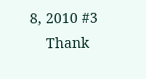8, 2010 #3
    Thank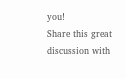you!
Share this great discussion with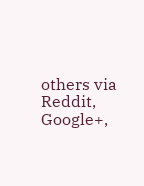others via Reddit, Google+,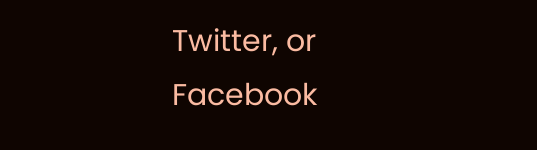Twitter, or Facebook